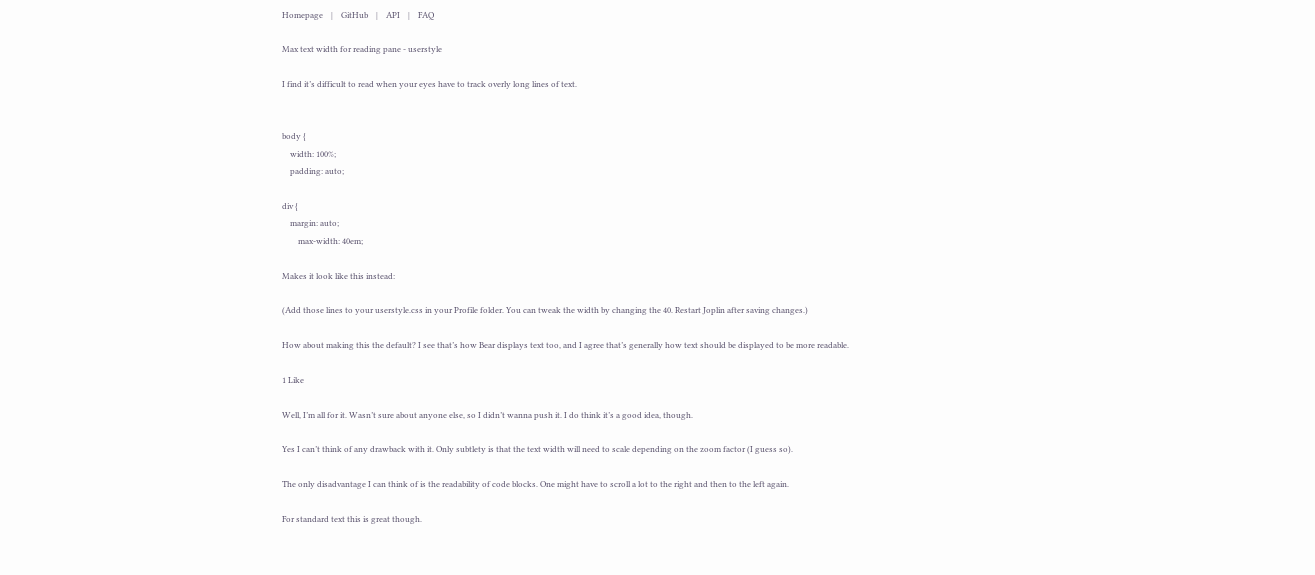Homepage    |    GitHub    |    API    |    FAQ

Max text width for reading pane - userstyle

I find it’s difficult to read when your eyes have to track overly long lines of text.


body {
    width: 100%;
    padding: auto;

div {
    margin: auto;
        max-width: 40em;

Makes it look like this instead:

(Add those lines to your userstyle.css in your Profile folder. You can tweak the width by changing the 40. Restart Joplin after saving changes.)

How about making this the default? I see that’s how Bear displays text too, and I agree that’s generally how text should be displayed to be more readable.

1 Like

Well, I’m all for it. Wasn’t sure about anyone else, so I didn’t wanna push it. I do think it’s a good idea, though.

Yes I can’t think of any drawback with it. Only subtlety is that the text width will need to scale depending on the zoom factor (I guess so).

The only disadvantage I can think of is the readability of code blocks. One might have to scroll a lot to the right and then to the left again.

For standard text this is great though.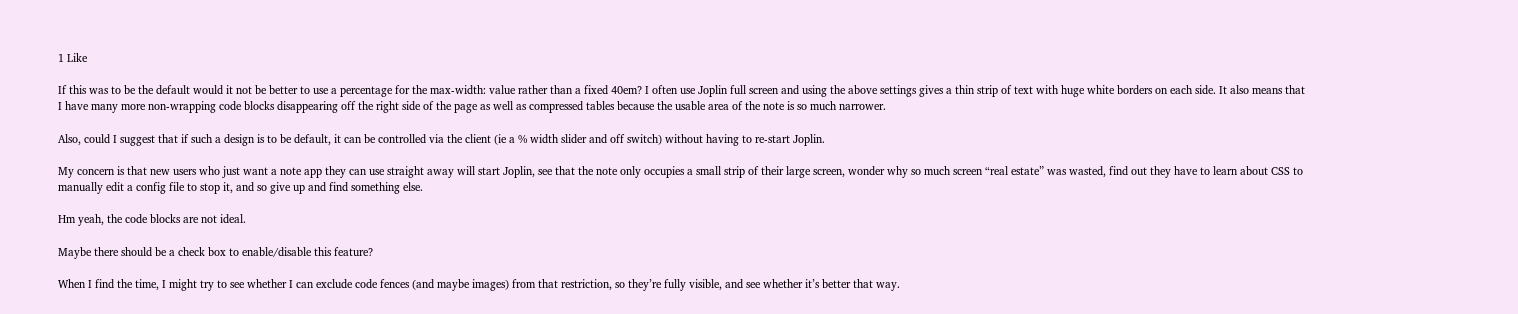1 Like

If this was to be the default would it not be better to use a percentage for the max-width: value rather than a fixed 40em? I often use Joplin full screen and using the above settings gives a thin strip of text with huge white borders on each side. It also means that I have many more non-wrapping code blocks disappearing off the right side of the page as well as compressed tables because the usable area of the note is so much narrower.

Also, could I suggest that if such a design is to be default, it can be controlled via the client (ie a % width slider and off switch) without having to re-start Joplin.

My concern is that new users who just want a note app they can use straight away will start Joplin, see that the note only occupies a small strip of their large screen, wonder why so much screen “real estate” was wasted, find out they have to learn about CSS to manually edit a config file to stop it, and so give up and find something else.

Hm yeah, the code blocks are not ideal.

Maybe there should be a check box to enable/disable this feature?

When I find the time, I might try to see whether I can exclude code fences (and maybe images) from that restriction, so they’re fully visible, and see whether it’s better that way.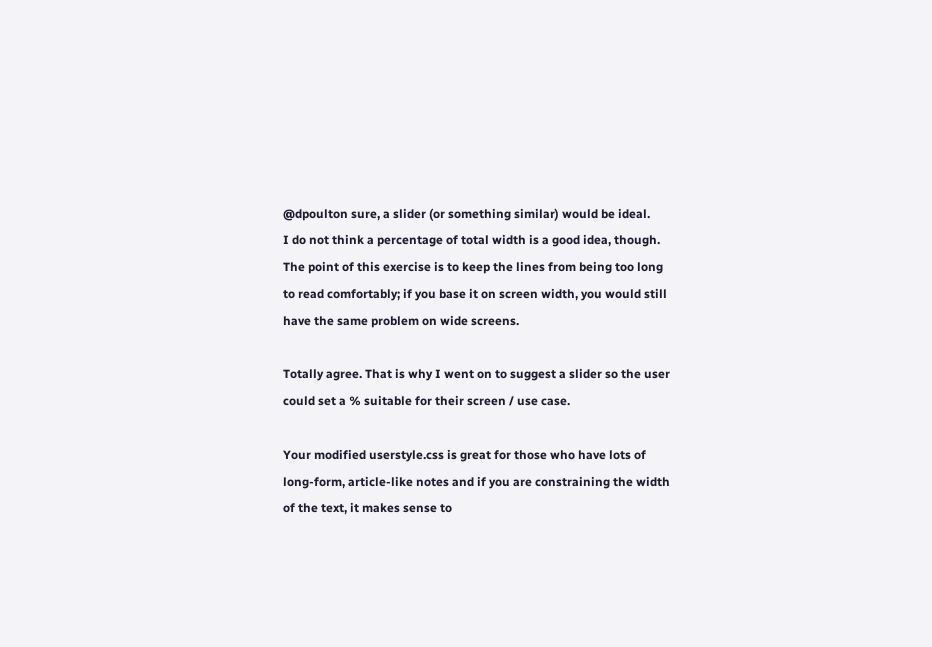@dpoulton sure, a slider (or something similar) would be ideal.
I do not think a percentage of total width is a good idea, though. The point of this exercise is to keep the lines from being too long to read comfortably; if you base it on screen width, you would still have the same problem on wide screens.

Totally agree. That is why I went on to suggest a slider so the user could set a % suitable for their screen / use case.

Your modified userstyle.css is great for those who have lots of long-form, article-like notes and if you are constraining the width of the text, it makes sense to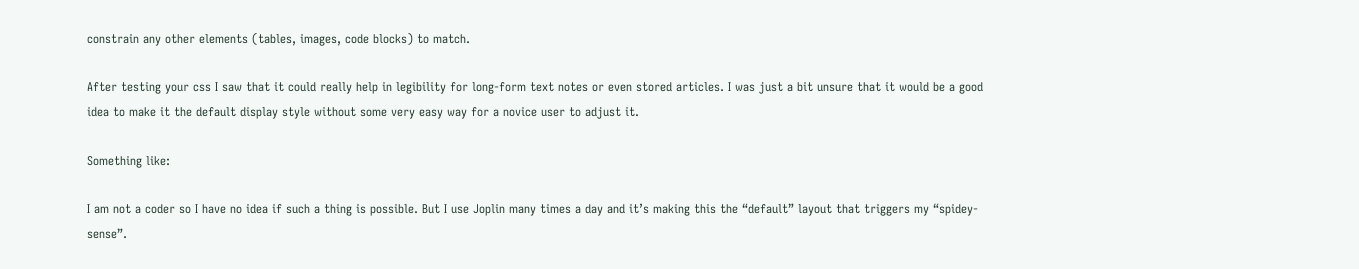constrain any other elements (tables, images, code blocks) to match.

After testing your css I saw that it could really help in legibility for long-form text notes or even stored articles. I was just a bit unsure that it would be a good idea to make it the default display style without some very easy way for a novice user to adjust it.

Something like:

I am not a coder so I have no idea if such a thing is possible. But I use Joplin many times a day and it’s making this the “default” layout that triggers my “spidey-sense”.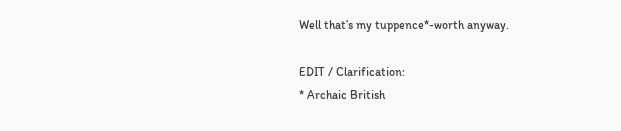Well that’s my tuppence*-worth anyway.

EDIT / Clarification:
* Archaic British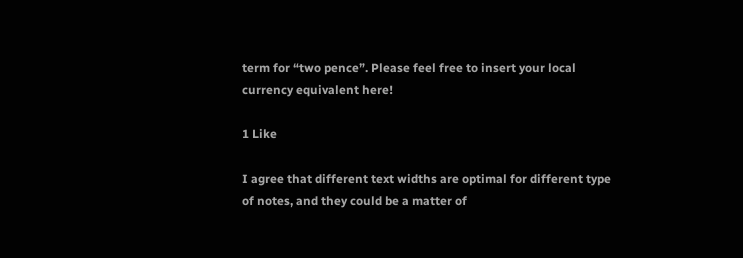term for “two pence”. Please feel free to insert your local currency equivalent here!

1 Like

I agree that different text widths are optimal for different type of notes, and they could be a matter of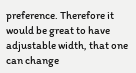preference. Therefore it would be great to have adjustable width, that one can change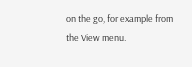on the go, for example from the View menu.